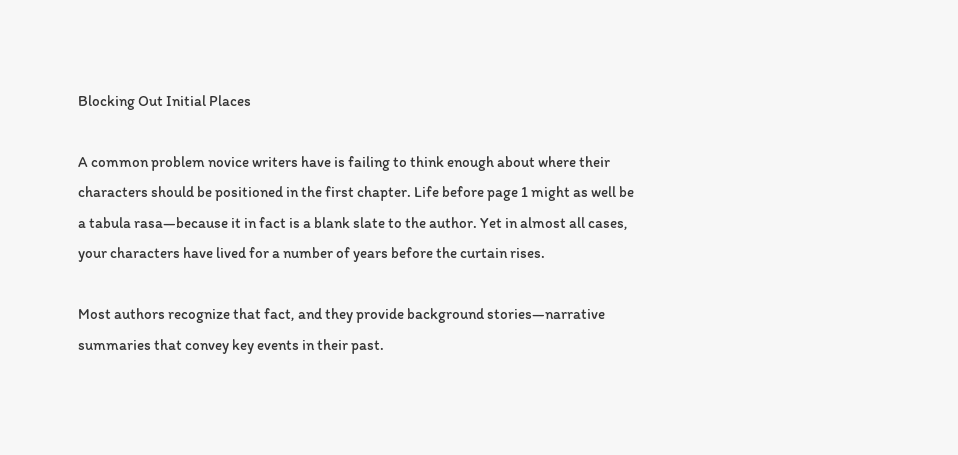Blocking Out Initial Places

A common problem novice writers have is failing to think enough about where their characters should be positioned in the first chapter. Life before page 1 might as well be a tabula rasa—because it in fact is a blank slate to the author. Yet in almost all cases, your characters have lived for a number of years before the curtain rises.

Most authors recognize that fact, and they provide background stories—narrative summaries that convey key events in their past.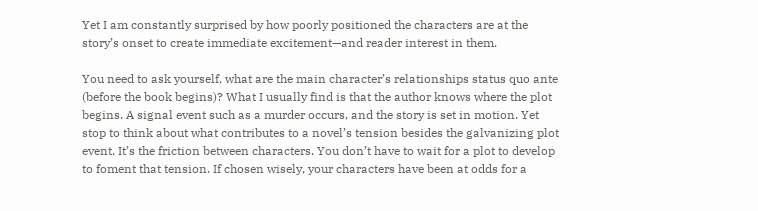Yet I am constantly surprised by how poorly positioned the characters are at the story’s onset to create immediate excitement—and reader interest in them.

You need to ask yourself, what are the main character’s relationships status quo ante (before the book begins)? What I usually find is that the author knows where the plot begins. A signal event such as a murder occurs, and the story is set in motion. Yet stop to think about what contributes to a novel’s tension besides the galvanizing plot event. It’s the friction between characters. You don’t have to wait for a plot to develop to foment that tension. If chosen wisely, your characters have been at odds for a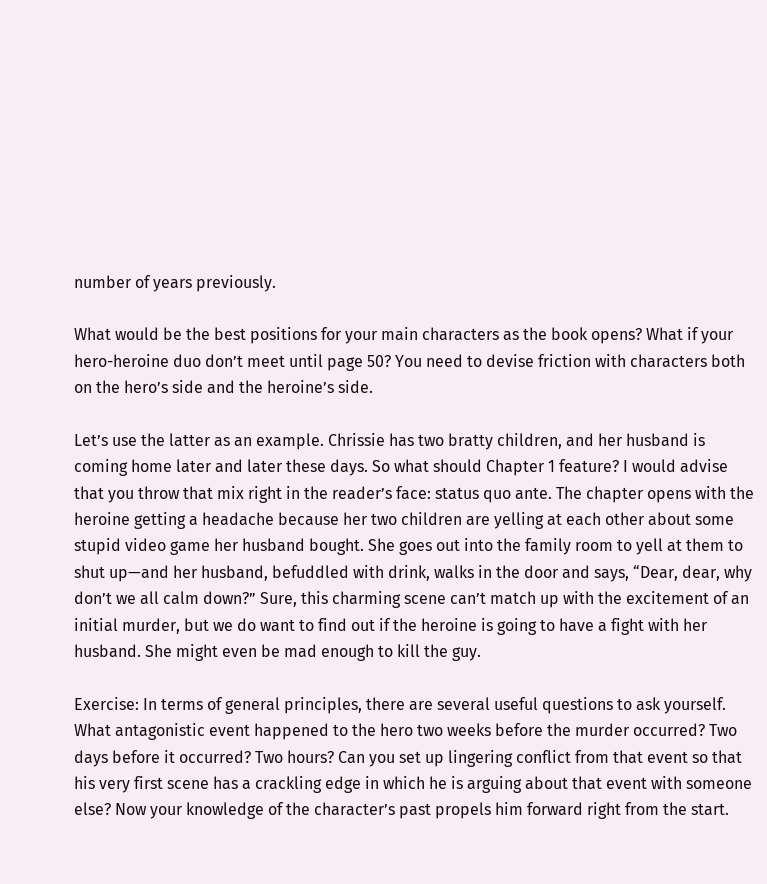number of years previously.

What would be the best positions for your main characters as the book opens? What if your hero-heroine duo don’t meet until page 50? You need to devise friction with characters both on the hero’s side and the heroine’s side.

Let’s use the latter as an example. Chrissie has two bratty children, and her husband is coming home later and later these days. So what should Chapter 1 feature? I would advise that you throw that mix right in the reader’s face: status quo ante. The chapter opens with the heroine getting a headache because her two children are yelling at each other about some stupid video game her husband bought. She goes out into the family room to yell at them to shut up—and her husband, befuddled with drink, walks in the door and says, “Dear, dear, why don’t we all calm down?” Sure, this charming scene can’t match up with the excitement of an initial murder, but we do want to find out if the heroine is going to have a fight with her husband. She might even be mad enough to kill the guy.

Exercise: In terms of general principles, there are several useful questions to ask yourself. What antagonistic event happened to the hero two weeks before the murder occurred? Two days before it occurred? Two hours? Can you set up lingering conflict from that event so that his very first scene has a crackling edge in which he is arguing about that event with someone else? Now your knowledge of the character’s past propels him forward right from the start.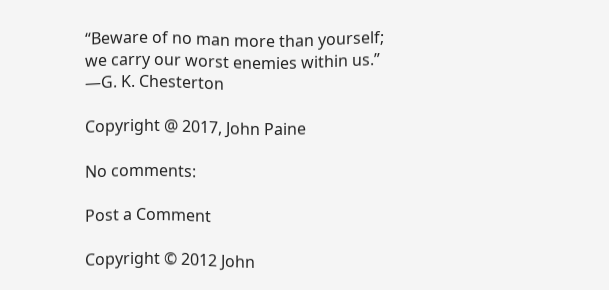“Beware of no man more than yourself; we carry our worst enemies within us.”
—G. K. Chesterton

Copyright @ 2017, John Paine

No comments:

Post a Comment

Copyright © 2012 John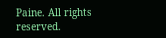Paine. All rights reserved.